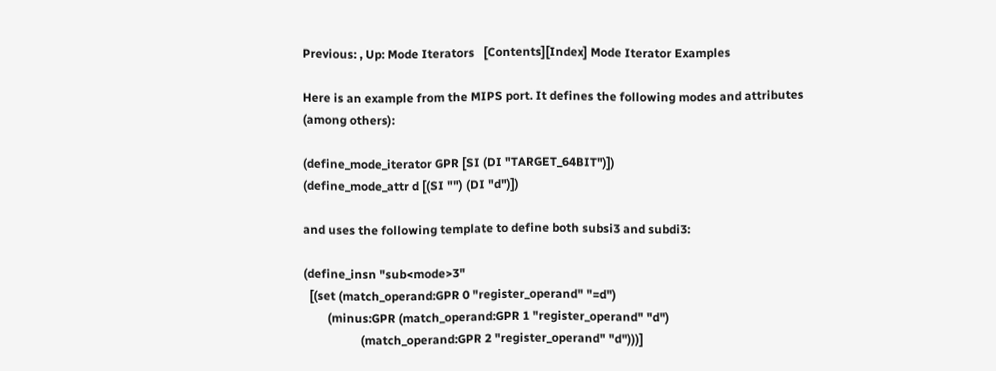Previous: , Up: Mode Iterators   [Contents][Index] Mode Iterator Examples

Here is an example from the MIPS port. It defines the following modes and attributes (among others):

(define_mode_iterator GPR [SI (DI "TARGET_64BIT")])
(define_mode_attr d [(SI "") (DI "d")])

and uses the following template to define both subsi3 and subdi3:

(define_insn "sub<mode>3"
  [(set (match_operand:GPR 0 "register_operand" "=d")
        (minus:GPR (match_operand:GPR 1 "register_operand" "d")
                   (match_operand:GPR 2 "register_operand" "d")))]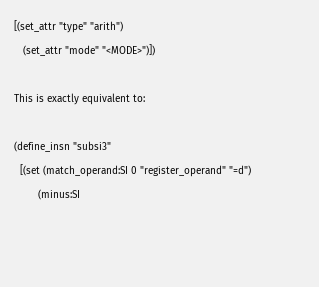[(set_attr "type" "arith")
   (set_attr "mode" "<MODE>")])

This is exactly equivalent to:

(define_insn "subsi3"
  [(set (match_operand:SI 0 "register_operand" "=d")
        (minus:SI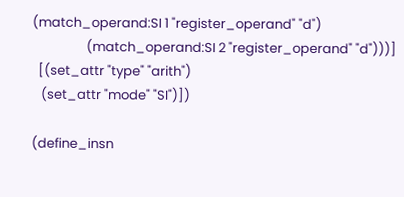(match_operand:SI 1 "register_operand" "d")
                  (match_operand:SI 2 "register_operand" "d")))]
  [(set_attr "type" "arith")
   (set_attr "mode" "SI")])

(define_insn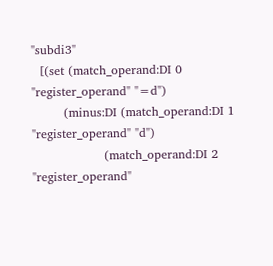"subdi3"
  [(set (match_operand:DI 0 "register_operand" "=d")
        (minus:DI (match_operand:DI 1 "register_operand" "d")
                  (match_operand:DI 2 "register_operand"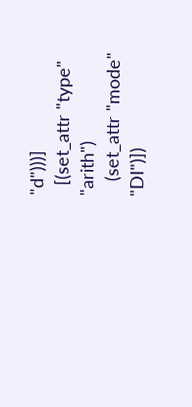"d")))]
  [(set_attr "type" "arith")
   (set_attr "mode" "DI")])